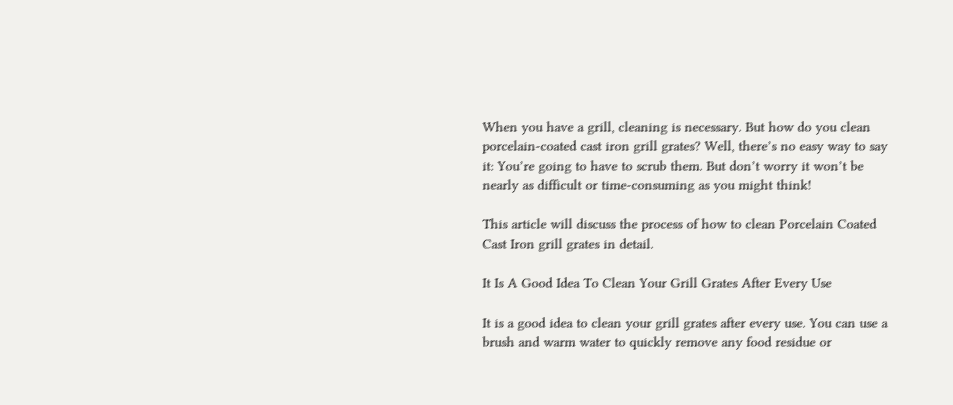When you have a grill, cleaning is necessary. But how do you clean porcelain-coated cast iron grill grates? Well, there’s no easy way to say it: You’re going to have to scrub them. But don’t worry it won’t be nearly as difficult or time-consuming as you might think!

This article will discuss the process of how to clean Porcelain Coated Cast Iron grill grates in detail.

It Is A Good Idea To Clean Your Grill Grates After Every Use

It is a good idea to clean your grill grates after every use. You can use a brush and warm water to quickly remove any food residue or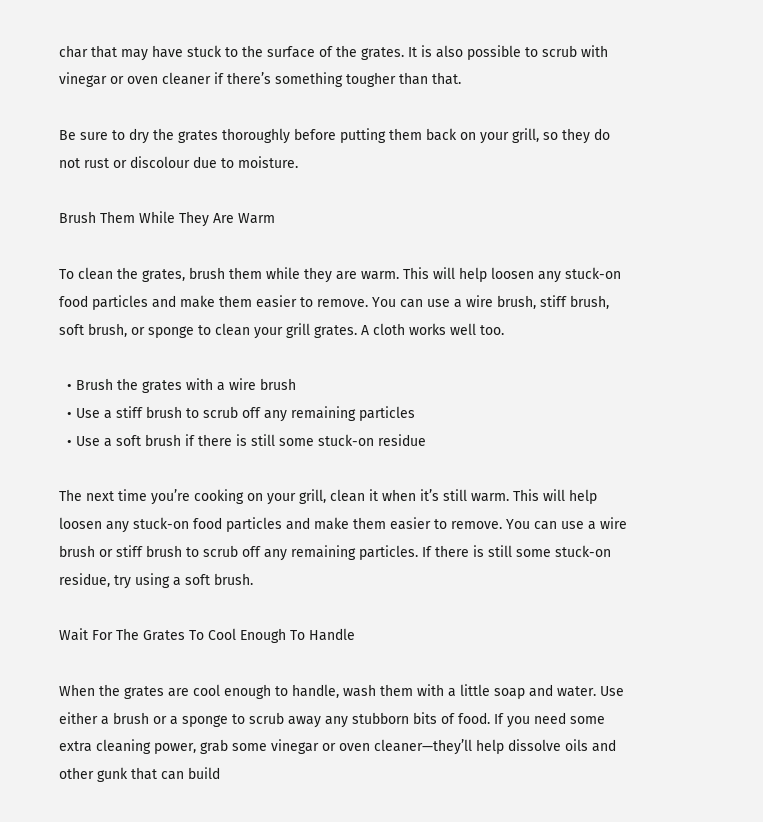char that may have stuck to the surface of the grates. It is also possible to scrub with vinegar or oven cleaner if there’s something tougher than that.

Be sure to dry the grates thoroughly before putting them back on your grill, so they do not rust or discolour due to moisture.

Brush Them While They Are Warm

To clean the grates, brush them while they are warm. This will help loosen any stuck-on food particles and make them easier to remove. You can use a wire brush, stiff brush, soft brush, or sponge to clean your grill grates. A cloth works well too.

  • Brush the grates with a wire brush
  • Use a stiff brush to scrub off any remaining particles
  • Use a soft brush if there is still some stuck-on residue

The next time you’re cooking on your grill, clean it when it’s still warm. This will help loosen any stuck-on food particles and make them easier to remove. You can use a wire brush or stiff brush to scrub off any remaining particles. If there is still some stuck-on residue, try using a soft brush.

Wait For The Grates To Cool Enough To Handle

When the grates are cool enough to handle, wash them with a little soap and water. Use either a brush or a sponge to scrub away any stubborn bits of food. If you need some extra cleaning power, grab some vinegar or oven cleaner—they’ll help dissolve oils and other gunk that can build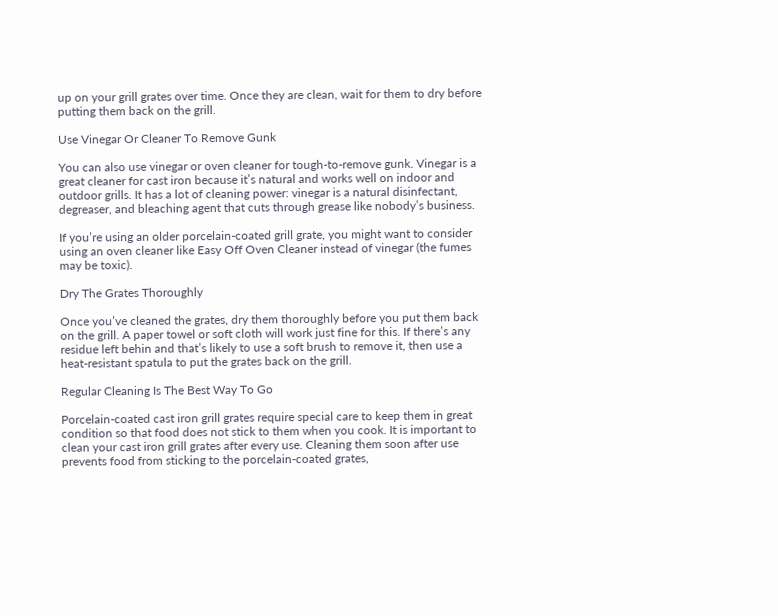up on your grill grates over time. Once they are clean, wait for them to dry before putting them back on the grill.

Use Vinegar Or Cleaner To Remove Gunk

You can also use vinegar or oven cleaner for tough-to-remove gunk. Vinegar is a great cleaner for cast iron because it’s natural and works well on indoor and outdoor grills. It has a lot of cleaning power: vinegar is a natural disinfectant, degreaser, and bleaching agent that cuts through grease like nobody’s business.

If you’re using an older porcelain-coated grill grate, you might want to consider using an oven cleaner like Easy Off Oven Cleaner instead of vinegar (the fumes may be toxic).

Dry The Grates Thoroughly

Once you’ve cleaned the grates, dry them thoroughly before you put them back on the grill. A paper towel or soft cloth will work just fine for this. If there’s any residue left behin and that’s likely to use a soft brush to remove it, then use a heat-resistant spatula to put the grates back on the grill.

Regular Cleaning Is The Best Way To Go

Porcelain-coated cast iron grill grates require special care to keep them in great condition so that food does not stick to them when you cook. It is important to clean your cast iron grill grates after every use. Cleaning them soon after use prevents food from sticking to the porcelain-coated grates,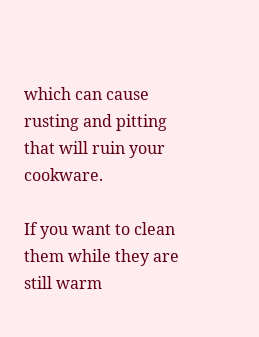which can cause rusting and pitting that will ruin your cookware.

If you want to clean them while they are still warm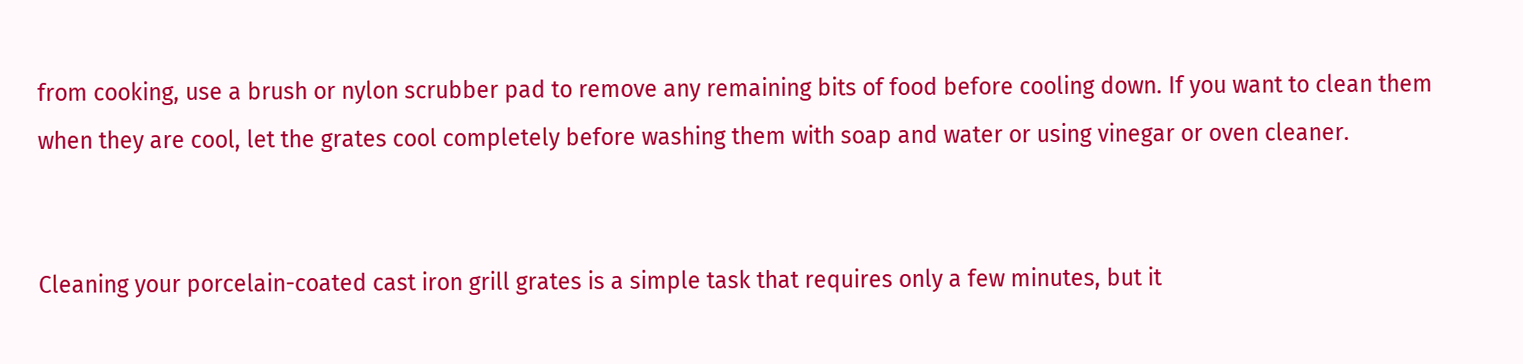from cooking, use a brush or nylon scrubber pad to remove any remaining bits of food before cooling down. If you want to clean them when they are cool, let the grates cool completely before washing them with soap and water or using vinegar or oven cleaner.


Cleaning your porcelain-coated cast iron grill grates is a simple task that requires only a few minutes, but it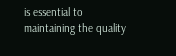is essential to maintaining the quality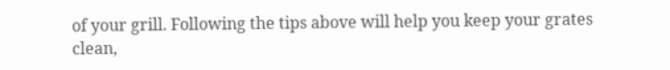of your grill. Following the tips above will help you keep your grates clean,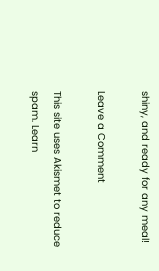shiny, and ready for any meal!

Leave a Comment

This site uses Akismet to reduce spam. Learn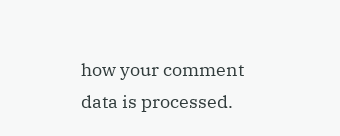how your comment data is processed.